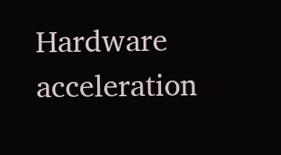Hardware acceleration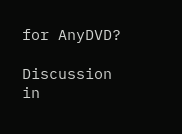for AnyDVD?

Discussion in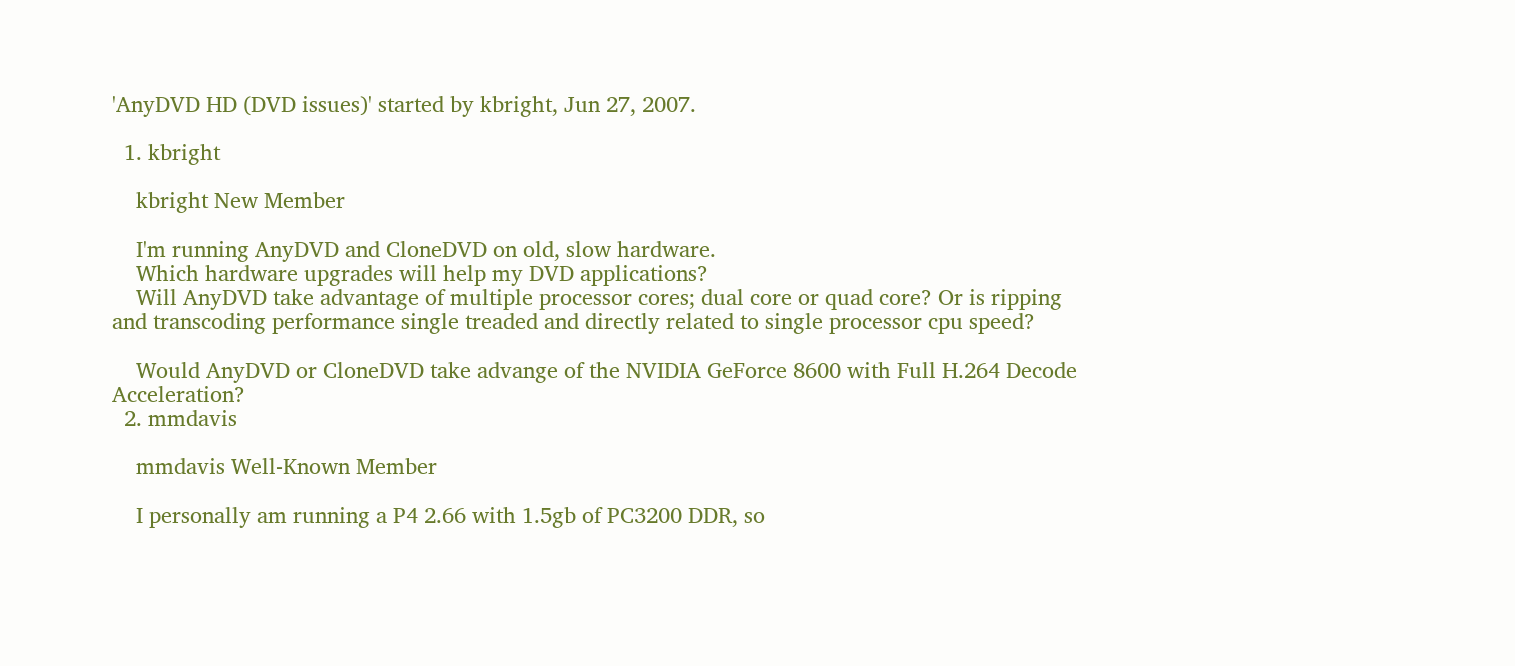'AnyDVD HD (DVD issues)' started by kbright, Jun 27, 2007.

  1. kbright

    kbright New Member

    I'm running AnyDVD and CloneDVD on old, slow hardware.
    Which hardware upgrades will help my DVD applications?
    Will AnyDVD take advantage of multiple processor cores; dual core or quad core? Or is ripping and transcoding performance single treaded and directly related to single processor cpu speed?

    Would AnyDVD or CloneDVD take advange of the NVIDIA GeForce 8600 with Full H.264 Decode Acceleration?
  2. mmdavis

    mmdavis Well-Known Member

    I personally am running a P4 2.66 with 1.5gb of PC3200 DDR, so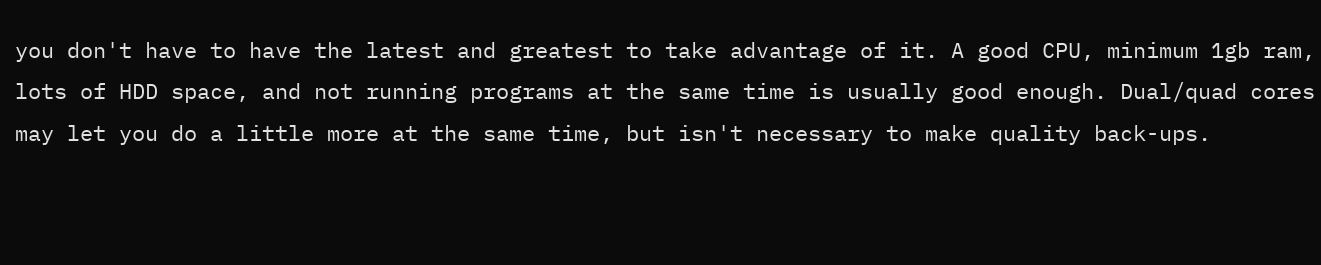you don't have to have the latest and greatest to take advantage of it. A good CPU, minimum 1gb ram, lots of HDD space, and not running programs at the same time is usually good enough. Dual/quad cores may let you do a little more at the same time, but isn't necessary to make quality back-ups.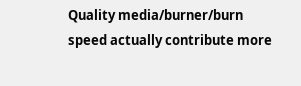Quality media/burner/burn speed actually contribute more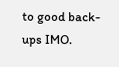to good back-ups IMO.